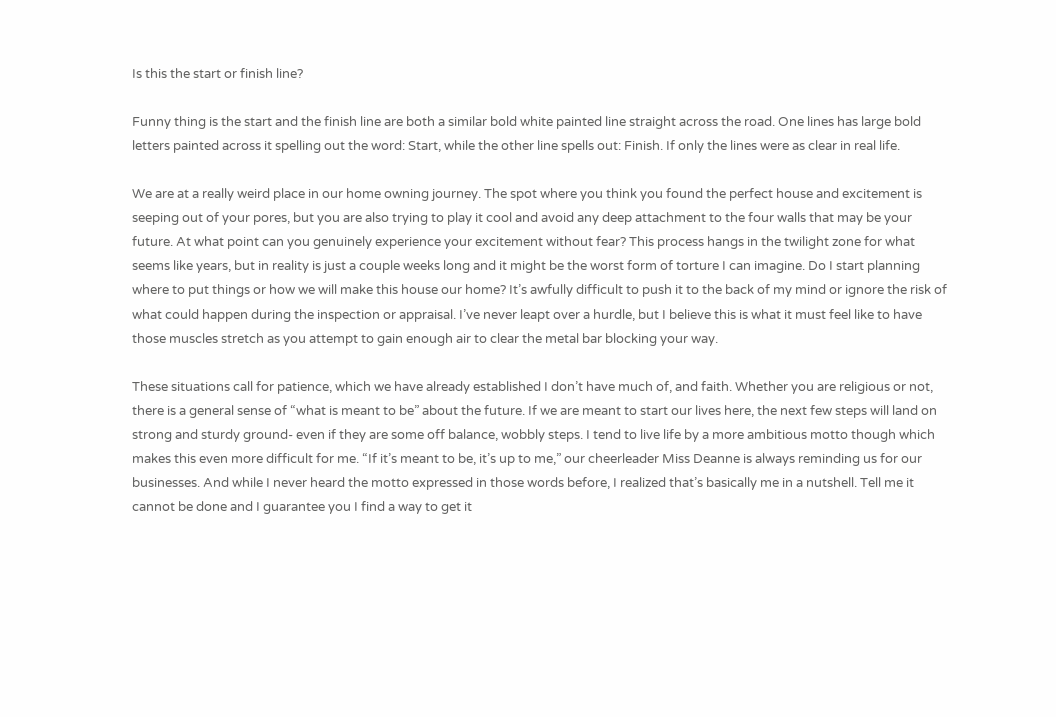Is this the start or finish line?

Funny thing is the start and the finish line are both a similar bold white painted line straight across the road. One lines has large bold letters painted across it spelling out the word: Start, while the other line spells out: Finish. If only the lines were as clear in real life.

We are at a really weird place in our home owning journey. The spot where you think you found the perfect house and excitement is seeping out of your pores, but you are also trying to play it cool and avoid any deep attachment to the four walls that may be your future. At what point can you genuinely experience your excitement without fear? This process hangs in the twilight zone for what seems like years, but in reality is just a couple weeks long and it might be the worst form of torture I can imagine. Do I start planning where to put things or how we will make this house our home? It’s awfully difficult to push it to the back of my mind or ignore the risk of what could happen during the inspection or appraisal. I’ve never leapt over a hurdle, but I believe this is what it must feel like to have those muscles stretch as you attempt to gain enough air to clear the metal bar blocking your way.

These situations call for patience, which we have already established I don’t have much of, and faith. Whether you are religious or not, there is a general sense of “what is meant to be” about the future. If we are meant to start our lives here, the next few steps will land on strong and sturdy ground- even if they are some off balance, wobbly steps. I tend to live life by a more ambitious motto though which makes this even more difficult for me. “If it’s meant to be, it’s up to me,” our cheerleader Miss Deanne is always reminding us for our businesses. And while I never heard the motto expressed in those words before, I realized that’s basically me in a nutshell. Tell me it cannot be done and I guarantee you I find a way to get it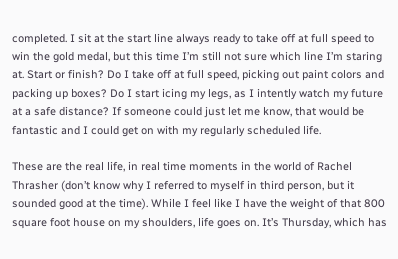completed. I sit at the start line always ready to take off at full speed to win the gold medal, but this time I’m still not sure which line I’m staring at. Start or finish? Do I take off at full speed, picking out paint colors and packing up boxes? Do I start icing my legs, as I intently watch my future at a safe distance? If someone could just let me know, that would be fantastic and I could get on with my regularly scheduled life.

These are the real life, in real time moments in the world of Rachel Thrasher (don’t know why I referred to myself in third person, but it sounded good at the time). While I feel like I have the weight of that 800 square foot house on my shoulders, life goes on. It’s Thursday, which has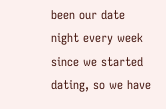been our date night every week since we started dating, so we have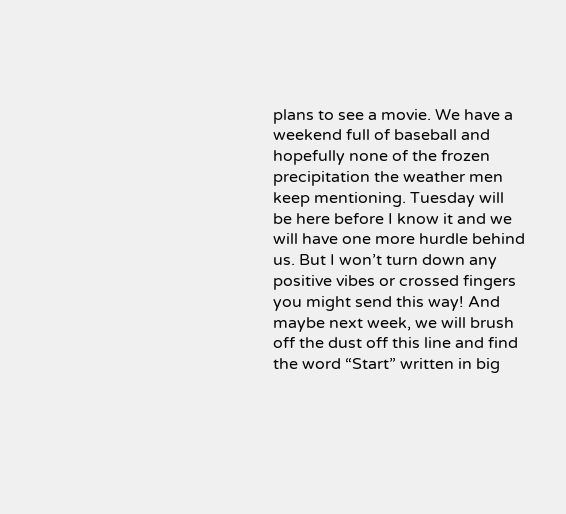plans to see a movie. We have a weekend full of baseball and hopefully none of the frozen precipitation the weather men keep mentioning. Tuesday will be here before I know it and we will have one more hurdle behind us. But I won’t turn down any positive vibes or crossed fingers you might send this way! And maybe next week, we will brush off the dust off this line and find the word “Start” written in big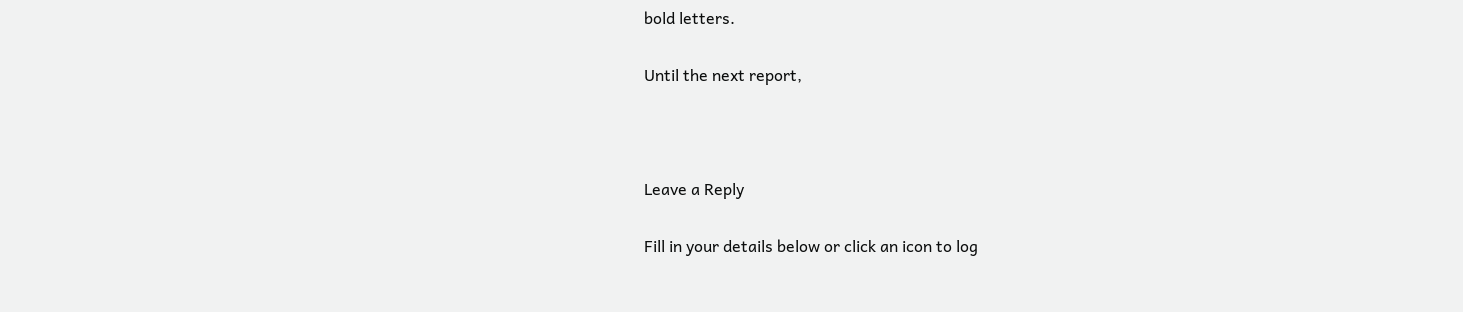bold letters.

Until the next report,



Leave a Reply

Fill in your details below or click an icon to log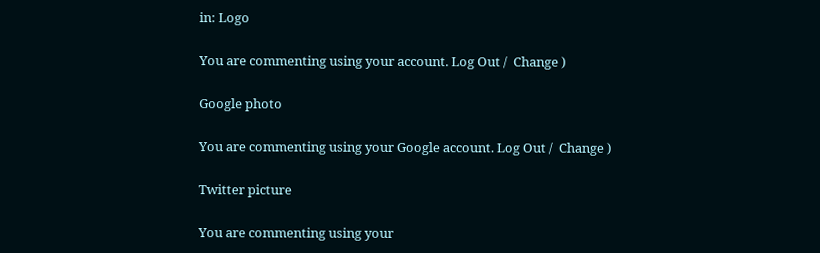in: Logo

You are commenting using your account. Log Out /  Change )

Google photo

You are commenting using your Google account. Log Out /  Change )

Twitter picture

You are commenting using your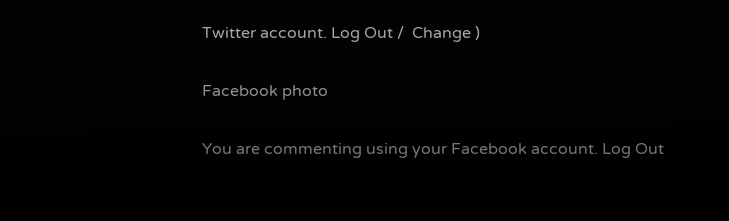Twitter account. Log Out /  Change )

Facebook photo

You are commenting using your Facebook account. Log Out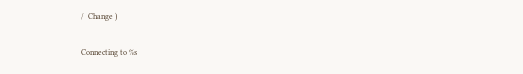/  Change )

Connecting to %s